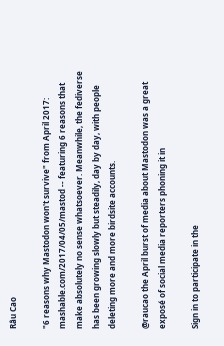Râu Cao

"6 reasons why Mastodon won't survive" from April 2017: mashable.com/2017/04/05/mastod -- featuring 6 reasons that make absolutely no sense whatsoever. Meanwhile, the fediverse has been growing slowly but steadily, day by day, with people deleting more and more birdsite accounts.

@raucao the April burst of media about Mastodon was a great exposé of social media reporters phoning it in

Sign in to participate in the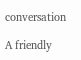conversation

A friendly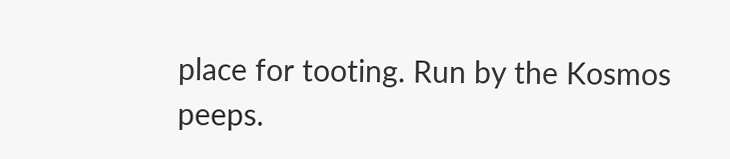place for tooting. Run by the Kosmos peeps.